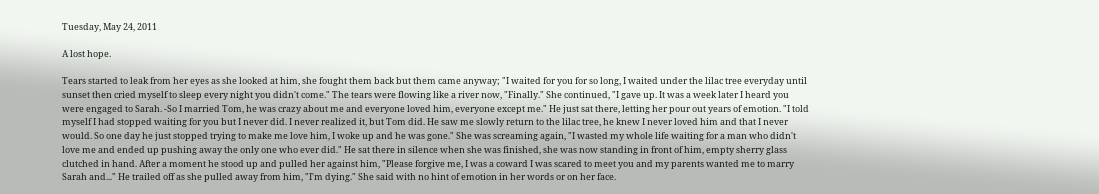Tuesday, May 24, 2011

A lost hope.

Tears started to leak from her eyes as she looked at him, she fought them back but them came anyway; "I waited for you for so long, I waited under the lilac tree everyday until sunset then cried myself to sleep every night you didn't come." The tears were flowing like a river now, "Finally." She continued, "I gave up. It was a week later I heard you were engaged to Sarah. -So I married Tom, he was crazy about me and everyone loved him, everyone except me." He just sat there, letting her pour out years of emotion. "I told myself I had stopped waiting for you but I never did. I never realized it, but Tom did. He saw me slowly return to the lilac tree, he knew I never loved him and that I never would. So one day he just stopped trying to make me love him, I woke up and he was gone." She was screaming again, "I wasted my whole life waiting for a man who didn't love me and ended up pushing away the only one who ever did." He sat there in silence when she was finished, she was now standing in front of him, empty sherry glass clutched in hand. After a moment he stood up and pulled her against him, "Please forgive me, I was a coward I was scared to meet you and my parents wanted me to marry Sarah and..." He trailed off as she pulled away from him, "I'm dying." She said with no hint of emotion in her words or on her face.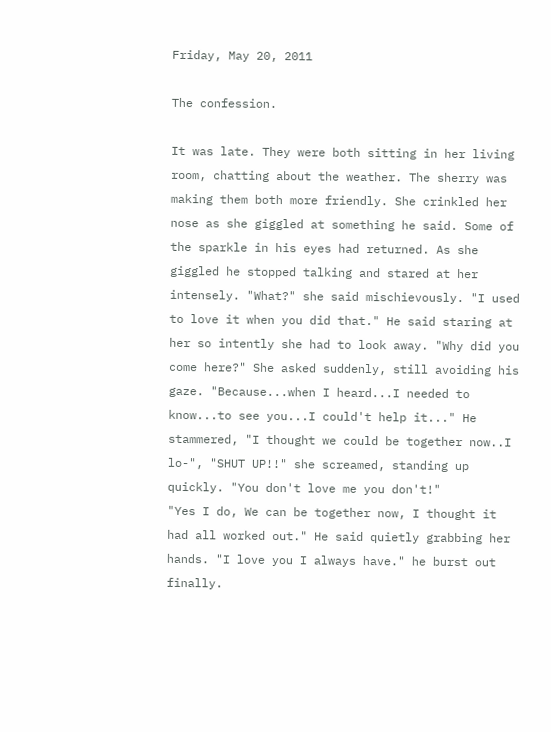Friday, May 20, 2011

The confession.

It was late. They were both sitting in her living room, chatting about the weather. The sherry was making them both more friendly. She crinkled her nose as she giggled at something he said. Some of the sparkle in his eyes had returned. As she giggled he stopped talking and stared at her intensely. "What?" she said mischievously. "I used to love it when you did that." He said staring at her so intently she had to look away. "Why did you come here?" She asked suddenly, still avoiding his gaze. "Because...when I heard...I needed to know...to see you...I could't help it..." He stammered, "I thought we could be together now..I lo-", "SHUT UP!!" she screamed, standing up quickly. "You don't love me you don't!"
"Yes I do, We can be together now, I thought it had all worked out." He said quietly grabbing her hands. "I love you I always have." he burst out finally.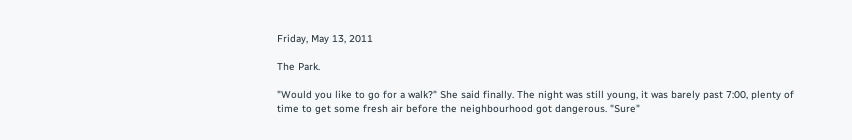Friday, May 13, 2011

The Park.

"Would you like to go for a walk?" She said finally. The night was still young, it was barely past 7:00, plenty of time to get some fresh air before the neighbourhood got dangerous. "Sure"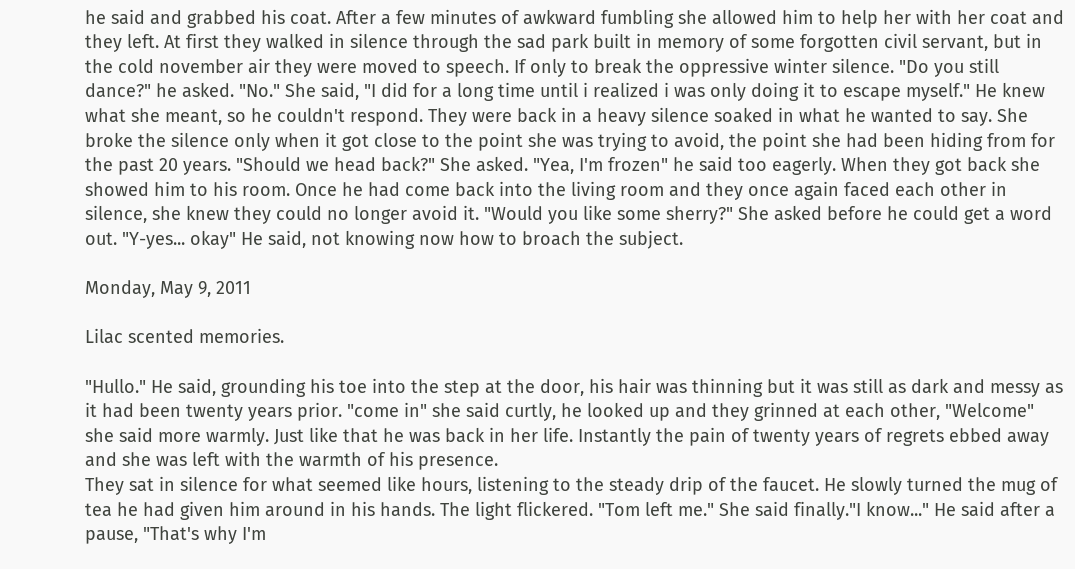he said and grabbed his coat. After a few minutes of awkward fumbling she allowed him to help her with her coat and they left. At first they walked in silence through the sad park built in memory of some forgotten civil servant, but in the cold november air they were moved to speech. If only to break the oppressive winter silence. "Do you still dance?" he asked. "No." She said, "I did for a long time until i realized i was only doing it to escape myself." He knew what she meant, so he couldn't respond. They were back in a heavy silence soaked in what he wanted to say. She broke the silence only when it got close to the point she was trying to avoid, the point she had been hiding from for the past 20 years. "Should we head back?" She asked. "Yea, I'm frozen" he said too eagerly. When they got back she showed him to his room. Once he had come back into the living room and they once again faced each other in silence, she knew they could no longer avoid it. "Would you like some sherry?" She asked before he could get a word out. "Y-yes... okay" He said, not knowing now how to broach the subject.

Monday, May 9, 2011

Lilac scented memories.

"Hullo." He said, grounding his toe into the step at the door, his hair was thinning but it was still as dark and messy as it had been twenty years prior. "come in" she said curtly, he looked up and they grinned at each other, "Welcome" she said more warmly. Just like that he was back in her life. Instantly the pain of twenty years of regrets ebbed away and she was left with the warmth of his presence.
They sat in silence for what seemed like hours, listening to the steady drip of the faucet. He slowly turned the mug of tea he had given him around in his hands. The light flickered. "Tom left me." She said finally."I know..." He said after a pause, "That's why I'm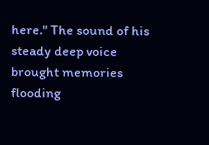here." The sound of his steady deep voice brought memories flooding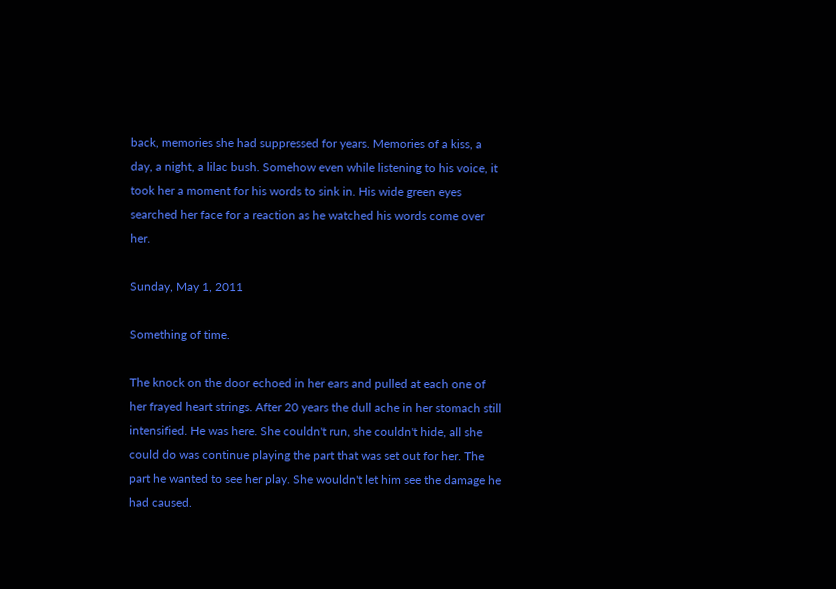back, memories she had suppressed for years. Memories of a kiss, a day, a night, a lilac bush. Somehow even while listening to his voice, it took her a moment for his words to sink in. His wide green eyes searched her face for a reaction as he watched his words come over her.

Sunday, May 1, 2011

Something of time.

The knock on the door echoed in her ears and pulled at each one of her frayed heart strings. After 20 years the dull ache in her stomach still intensified. He was here. She couldn't run, she couldn't hide, all she could do was continue playing the part that was set out for her. The part he wanted to see her play. She wouldn't let him see the damage he had caused.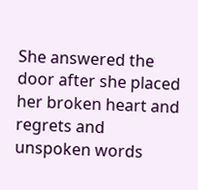She answered the door after she placed her broken heart and regrets and unspoken words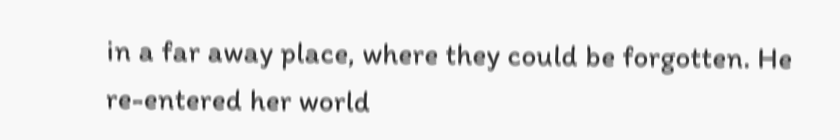in a far away place, where they could be forgotten. He re-entered her world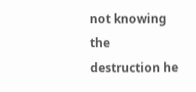not knowing the destruction he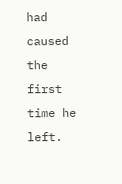had caused the first time he left.